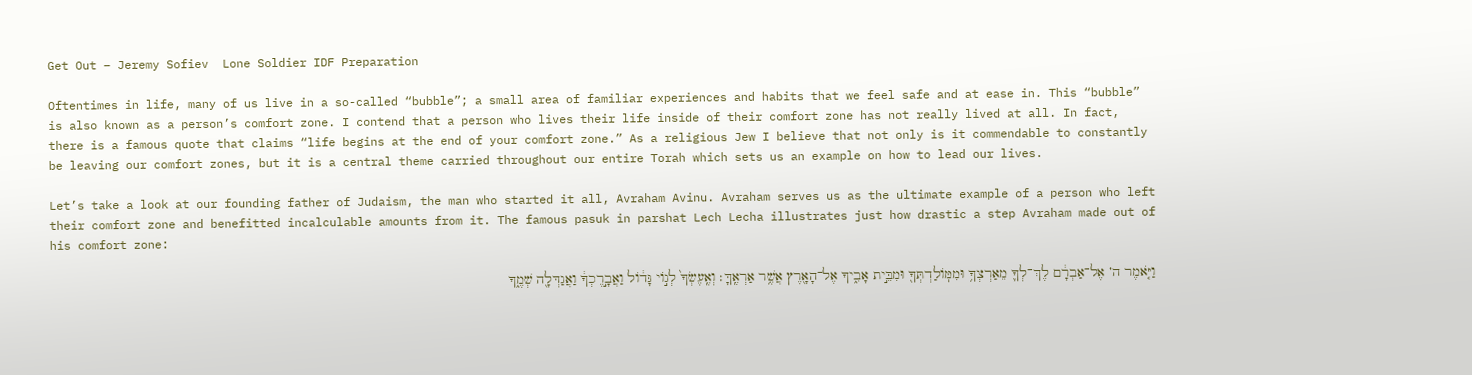Get Out – Jeremy Sofiev  Lone Soldier IDF Preparation

Oftentimes in life, many of us live in a so-called “bubble”; a small area of familiar experiences and habits that we feel safe and at ease in. This “bubble” is also known as a person’s comfort zone. I contend that a person who lives their life inside of their comfort zone has not really lived at all. In fact, there is a famous quote that claims “life begins at the end of your comfort zone.” As a religious Jew I believe that not only is it commendable to constantly be leaving our comfort zones, but it is a central theme carried throughout our entire Torah which sets us an example on how to lead our lives.

Let’s take a look at our founding father of Judaism, the man who started it all, Avraham Avinu. Avraham serves us as the ultimate example of a person who left their comfort zone and benefitted incalculable amounts from it. The famous pasuk in parshat Lech Lecha illustrates just how drastic a step Avraham made out of his comfort zone:

וַיֹּ֤אמֶר ה’ אֶל־אַבְרָ֔ם לֶךְ־לְךָ֛ מֵאַרְצְךָ֥ וּמִמּֽוֹלַדְתְּךָ֖ וּמִבֵּ֣ית אָבִ֑יךָ אֶל־הָאָ֖רֶץ אֲשֶׁ֥ר אַרְאֶֽךָּ׃ וְאֶֽעֶשְׂךָ֙ לְג֣וֹי גָּד֔וֹל וַאֲבָ֣רֶכְךָ֔ וַאֲגַדְּלָ֖ה שְׁמֶ֑ךָ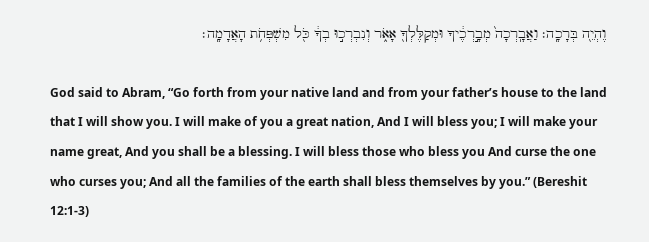וֶהְיֵ֖ה בְּרָכָֽה׃ וַאֲבָֽרְכָה֙ מְבָ֣רְכֶ֔יךָ וּמְקַלֶּלְךָ֖ אָאֹ֑ר וְנִבְרְכ֣וּ בְךָ֔ כֹּ֖ל מִשְׁפְּחֹ֥ת הָאֲדָמָֽה׃

God said to Abram, “Go forth from your native land and from your father’s house to the land that I will show you. I will make of you a great nation, And I will bless you; I will make your name great, And you shall be a blessing. I will bless those who bless you And curse the one who curses you; And all the families of the earth shall bless themselves by you.” (Bereshit 12:1-3)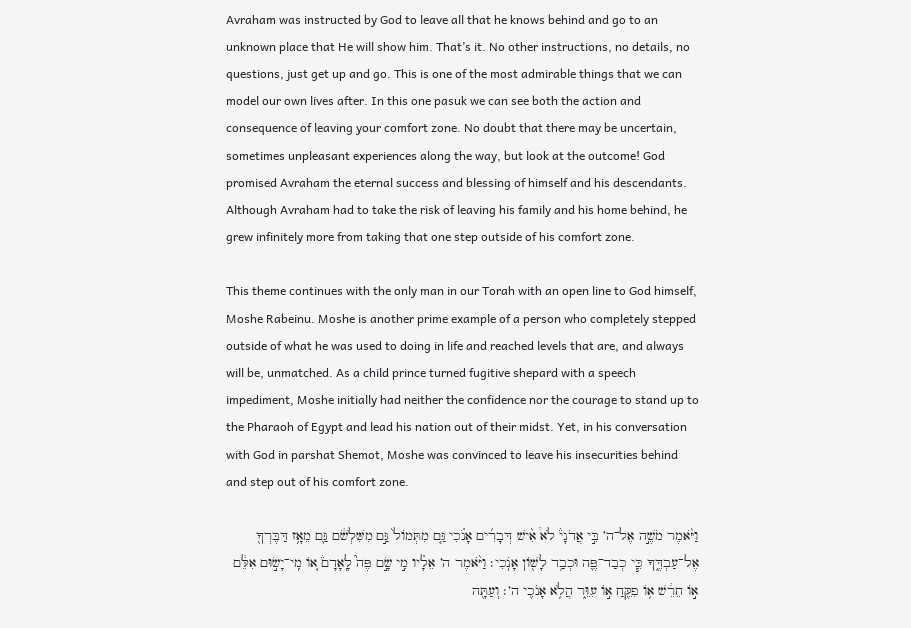Avraham was instructed by God to leave all that he knows behind and go to an unknown place that He will show him. That’s it. No other instructions, no details, no questions, just get up and go. This is one of the most admirable things that we can model our own lives after. In this one pasuk we can see both the action and consequence of leaving your comfort zone. No doubt that there may be uncertain, sometimes unpleasant experiences along the way, but look at the outcome! God promised Avraham the eternal success and blessing of himself and his descendants. Although Avraham had to take the risk of leaving his family and his home behind, he grew infinitely more from taking that one step outside of his comfort zone.

This theme continues with the only man in our Torah with an open line to God himself, Moshe Rabeinu. Moshe is another prime example of a person who completely stepped outside of what he was used to doing in life and reached levels that are, and always will be, unmatched. As a child prince turned fugitive shepard with a speech impediment, Moshe initially had neither the confidence nor the courage to stand up to the Pharaoh of Egypt and lead his nation out of their midst. Yet, in his conversation with God in parshat Shemot, Moshe was convinced to leave his insecurities behind and step out of his comfort zone.

וַיֹּ֨אמֶר מֹשֶׁ֣ה אֶל־ה’ בִּ֣י אֲדֹנָי֒ לֹא֩ אִ֨ישׁ דְּבָרִ֜ים אָנֹ֗כִי גַּ֤ם מִתְּמוֹל֙ גַּ֣ם מִשִּׁלְשֹׁ֔ם גַּ֛ם מֵאָ֥ז דַּבֶּרְךָ֖ אֶל־עַבְדֶּ֑ךָ כִּ֧י כְבַד־פֶּ֛ה וּכְבַ֥ד לָשׁ֖וֹן אָנֹֽכִי׃ וַיֹּ֨אמֶר ה’ אֵלָ֗יו מִ֣י שָׂ֣ם פֶּה֮ לָֽאָדָם֒ א֚וֹ מִֽי־יָשׂ֣וּם אִלֵּ֔ם א֣וֹ חֵרֵ֔שׁ א֥וֹ פִקֵּ֖חַ א֣וֹ עִוֵּ֑ר הֲלֹ֥א אָנֹכִ֖י ה’׃ וְעַתָּ֖ה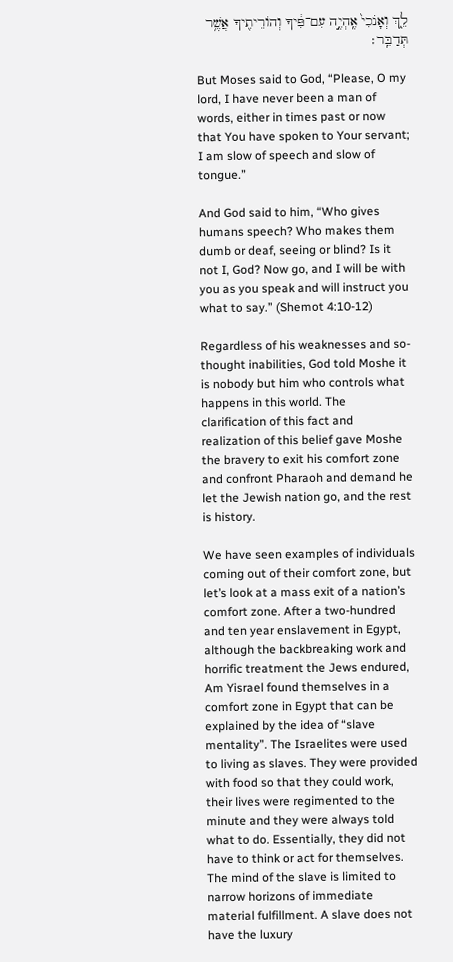לֵ֑ךְ וְאָנֹכִי֙ אֶֽהְיֶ֣ה עִם־פִּ֔יךָ וְהוֹרֵיתִ֖יךָ אֲשֶׁ֥ר תְּדַבֵּֽר׃

But Moses said to God, “Please, O my lord, I have never been a man of words, either in times past or now that You have spoken to Your servant; I am slow of speech and slow of tongue.”

And God said to him, “Who gives humans speech? Who makes them dumb or deaf, seeing or blind? Is it not I, God? Now go, and I will be with you as you speak and will instruct you what to say.” (Shemot 4:10-12)

Regardless of his weaknesses and so-thought inabilities, God told Moshe it is nobody but him who controls what happens in this world. The clarification of this fact and realization of this belief gave Moshe the bravery to exit his comfort zone and confront Pharaoh and demand he let the Jewish nation go, and the rest is history.

We have seen examples of individuals coming out of their comfort zone, but let’s look at a mass exit of a nation’s comfort zone. After a two-hundred and ten year enslavement in Egypt, although the backbreaking work and horrific treatment the Jews endured, Am Yisrael found themselves in a comfort zone in Egypt that can be explained by the idea of “slave mentality”. The Israelites were used to living as slaves. They were provided with food so that they could work, their lives were regimented to the minute and they were always told what to do. Essentially, they did not have to think or act for themselves. The mind of the slave is limited to narrow horizons of immediate material fulfillment. A slave does not have the luxury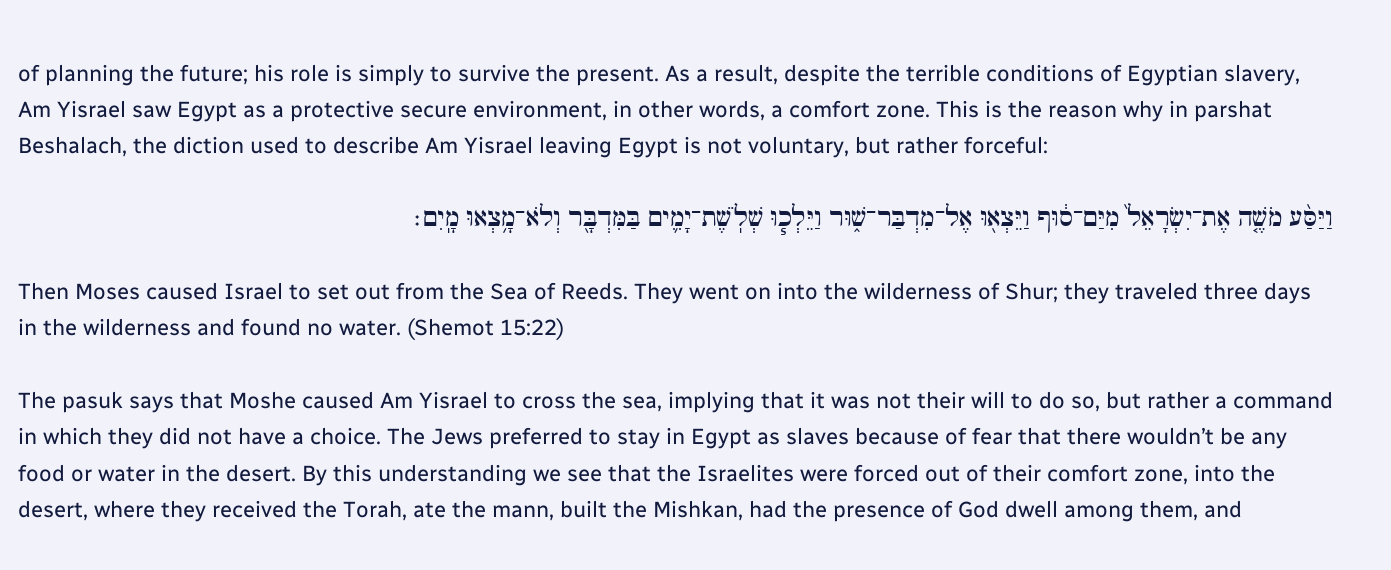of planning the future; his role is simply to survive the present. As a result, despite the terrible conditions of Egyptian slavery, Am Yisrael saw Egypt as a protective secure environment, in other words, a comfort zone. This is the reason why in parshat Beshalach, the diction used to describe Am Yisrael leaving Egypt is not voluntary, but rather forceful:

וַיַּסַּ֨ע מֹשֶׁ֤ה אֶת־יִשְׂרָאֵל֙ מִיַּם־ס֔וּף וַיֵּצְא֖וּ אֶל־מִדְבַּר־שׁ֑וּר וַיֵּלְכ֧וּ שְׁלֹֽשֶׁת־יָמִ֛ים בַּמִּדְבָּ֖ר וְלֹא־מָ֥צְאוּ מָֽיִם׃

Then Moses caused Israel to set out from the Sea of Reeds. They went on into the wilderness of Shur; they traveled three days in the wilderness and found no water. (Shemot 15:22)

The pasuk says that Moshe caused Am Yisrael to cross the sea, implying that it was not their will to do so, but rather a command in which they did not have a choice. The Jews preferred to stay in Egypt as slaves because of fear that there wouldn’t be any food or water in the desert. By this understanding we see that the Israelites were forced out of their comfort zone, into the desert, where they received the Torah, ate the mann, built the Mishkan, had the presence of God dwell among them, and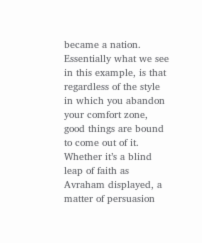became a nation. Essentially what we see in this example, is that regardless of the style in which you abandon your comfort zone, good things are bound to come out of it. Whether it’s a blind leap of faith as Avraham displayed, a matter of persuasion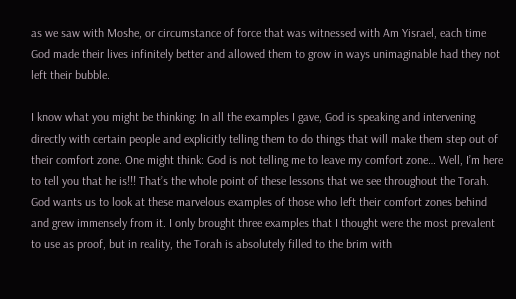as we saw with Moshe, or circumstance of force that was witnessed with Am Yisrael, each time God made their lives infinitely better and allowed them to grow in ways unimaginable had they not left their bubble.

I know what you might be thinking: In all the examples I gave, God is speaking and intervening directly with certain people and explicitly telling them to do things that will make them step out of their comfort zone. One might think: God is not telling me to leave my comfort zone… Well, I’m here to tell you that he is!!! That’s the whole point of these lessons that we see throughout the Torah. God wants us to look at these marvelous examples of those who left their comfort zones behind and grew immensely from it. I only brought three examples that I thought were the most prevalent to use as proof, but in reality, the Torah is absolutely filled to the brim with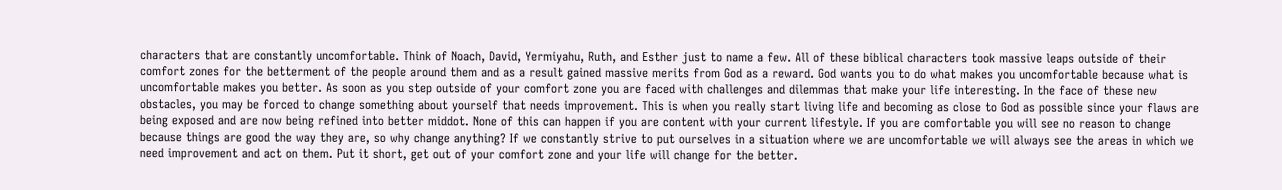characters that are constantly uncomfortable. Think of Noach, David, Yermiyahu, Ruth, and Esther just to name a few. All of these biblical characters took massive leaps outside of their comfort zones for the betterment of the people around them and as a result gained massive merits from God as a reward. God wants you to do what makes you uncomfortable because what is uncomfortable makes you better. As soon as you step outside of your comfort zone you are faced with challenges and dilemmas that make your life interesting. In the face of these new obstacles, you may be forced to change something about yourself that needs improvement. This is when you really start living life and becoming as close to God as possible since your flaws are being exposed and are now being refined into better middot. None of this can happen if you are content with your current lifestyle. If you are comfortable you will see no reason to change because things are good the way they are, so why change anything? If we constantly strive to put ourselves in a situation where we are uncomfortable we will always see the areas in which we need improvement and act on them. Put it short, get out of your comfort zone and your life will change for the better.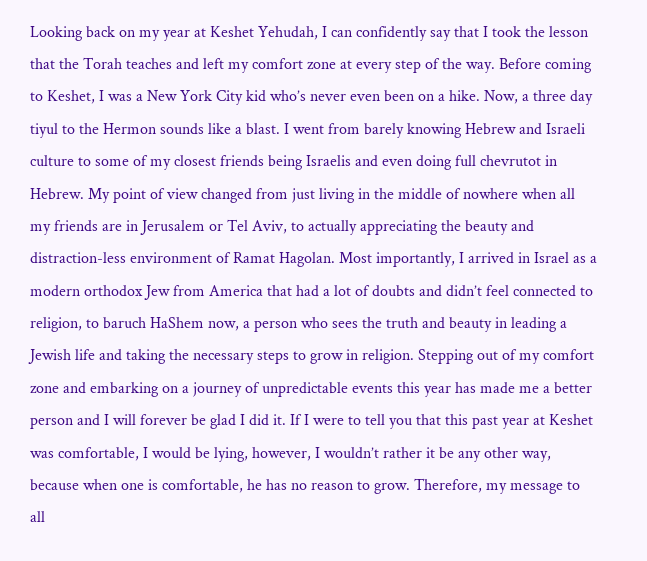Looking back on my year at Keshet Yehudah, I can confidently say that I took the lesson that the Torah teaches and left my comfort zone at every step of the way. Before coming to Keshet, I was a New York City kid who’s never even been on a hike. Now, a three day tiyul to the Hermon sounds like a blast. I went from barely knowing Hebrew and Israeli culture to some of my closest friends being Israelis and even doing full chevrutot in Hebrew. My point of view changed from just living in the middle of nowhere when all my friends are in Jerusalem or Tel Aviv, to actually appreciating the beauty and distraction-less environment of Ramat Hagolan. Most importantly, I arrived in Israel as a modern orthodox Jew from America that had a lot of doubts and didn’t feel connected to religion, to baruch HaShem now, a person who sees the truth and beauty in leading a Jewish life and taking the necessary steps to grow in religion. Stepping out of my comfort zone and embarking on a journey of unpredictable events this year has made me a better person and I will forever be glad I did it. If I were to tell you that this past year at Keshet was comfortable, I would be lying, however, I wouldn’t rather it be any other way, because when one is comfortable, he has no reason to grow. Therefore, my message to all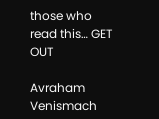those who read this… GET OUT

Avraham Venismach